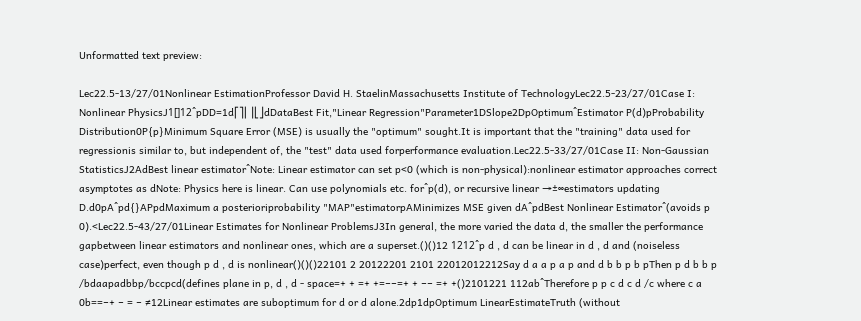Unformatted text preview:

Lec22.5-13/27/01Nonlinear EstimationProfessor David H. StaelinMassachusetts Institute of TechnologyLec22.5-23/27/01Case I: Nonlinear PhysicsJ1[]12ˆpDD=1d⎡⎤⎢⎥⎣⎦dDataBest Fit,"Linear Regression"Parameter1DSlope2DpOptimumˆEstimator P(d)pProbability Distribution0P{p}Minimum Square Error (MSE) is usually the "optimum" sought.It is important that the "training" data used for regressionis similar to, but independent of, the "test" data used forperformance evaluation.Lec22.5-33/27/01Case II: Non-Gaussian StatisticsJ2AdBest linear estimatorˆNote: Linear estimator can set p<0 (which is non-physical):nonlinear estimator approaches correct asymptotes as dNote: Physics here is linear. Can use polynomials etc. forˆp(d), or recursive linear →±∞estimators updating D.d0pAˆpd{}APpdMaximum a posterioriprobability "MAP"estimatorpAMinimizes MSE given dAˆpdBest Nonlinear Estimatorˆ(avoids p 0).<Lec22.5-43/27/01Linear Estimates for Nonlinear ProblemsJ3In general, the more varied the data d, the smaller the performance gapbetween linear estimators and nonlinear ones, which are a superset.()()12 1212ˆp d , d can be linear in d , d and (noiseless case)perfect, even though p d , d is nonlinear()()()22101 2 20122201 2101 22012012212Say d a a p a p and d b b p b pThen p d b b p /bdaapadbbp/bccpcd(defines plane in p, d , d - space=+ + =+ +=−−=+ + −− =+ +()2101221 112abˆTherefore p p c d c d /c where c a 0b==−+ − = − ≠12Linear estimates are suboptimum for d or d alone.2dp1dpOptimum LinearEstimateTruth (without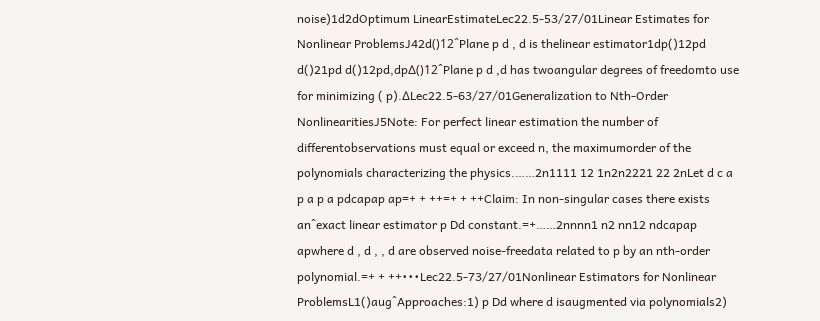noise)1d2dOptimum LinearEstimateLec22.5-53/27/01Linear Estimates for Nonlinear ProblemsJ42d()12ˆPlane p d , d is thelinear estimator1dp()12pd d()21pd d()12pd,dp∆()12ˆPlane p d ,d has twoangular degrees of freedomto use for minimizing ( p).∆Lec22.5-63/27/01Generalization to Nth-Order NonlinearitiesJ5Note: For perfect linear estimation the number of differentobservations must equal or exceed n, the maximumorder of the polynomials characterizing the physics.……2n1111 12 1n2n2221 22 2nLet d c a p a p a pdcapap ap=+ + ++=+ + ++Claim: In non-singular cases there exists anˆexact linear estimator p Dd constant.=+……2nnnn1 n2 nn12 ndcapap apwhere d , d , , d are observed noise-freedata related to p by an nth-order polynomial.=+ + ++•••Lec22.5-73/27/01Nonlinear Estimators for Nonlinear ProblemsL1()augˆApproaches:1) p Dd where d isaugmented via polynomials2)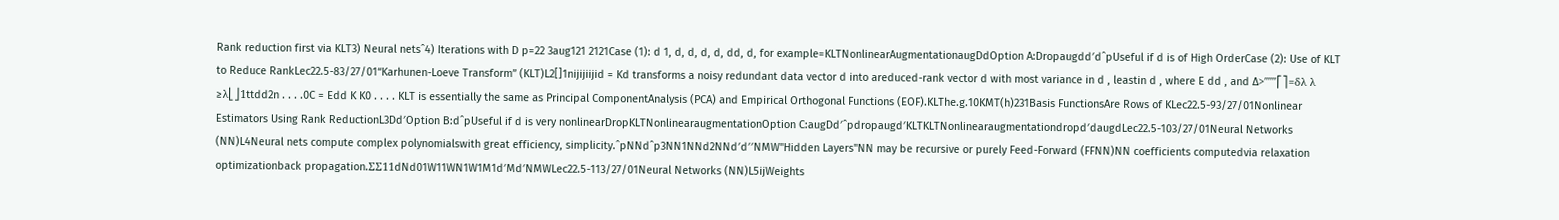Rank reduction first via KLT3) Neural netsˆ4) Iterations with D p=22 3aug121 2121Case (1): d 1, d, d, d, d, dd, d, for example=KLTNonlinearAugmentationaugDdOption A:Dropaugdd′dˆpUseful if d is of High OrderCase (2): Use of KLT to Reduce RankLec22.5-83/27/01“Karhunen-Loeve Transform” (KLT)L2[]1nijijiijid = Kd transforms a noisy redundant data vector d into areduced-rank vector d with most variance in d , leastin d , where E dd , and ∆>′′′′′′⎡⎤=δλ λ ≥λ⎣⎦1ttdd2n . . . .0C = Edd K K0 . . . . KLT is essentially the same as Principal ComponentAnalysis (PCA) and Empirical Orthogonal Functions (EOF).KLThe.g.10KMT(h)231Basis FunctionsAre Rows of KLec22.5-93/27/01Nonlinear Estimators Using Rank ReductionL3Dd′Option B:dˆpUseful if d is very nonlinearDropKLTNonlinearaugmentationOption C:augDd′ˆpdropaugd′KLTKLTNonlinearaugmentationdropd′daugdLec22.5-103/27/01Neural Networks (NN)L4Neural nets compute complex polynomialswith great efficiency, simplicity.ˆpNNdˆp3NN1NNd2NNd′d′′NMW"Hidden Layers"NN may be recursive or purely Feed-Forward (FFNN)NN coefficients computedvia relaxation optimizationback propagation.ΣΣ11dNd01W11WN1W1M1d′Md′NMWLec22.5-113/27/01Neural Networks (NN)L5ijWeights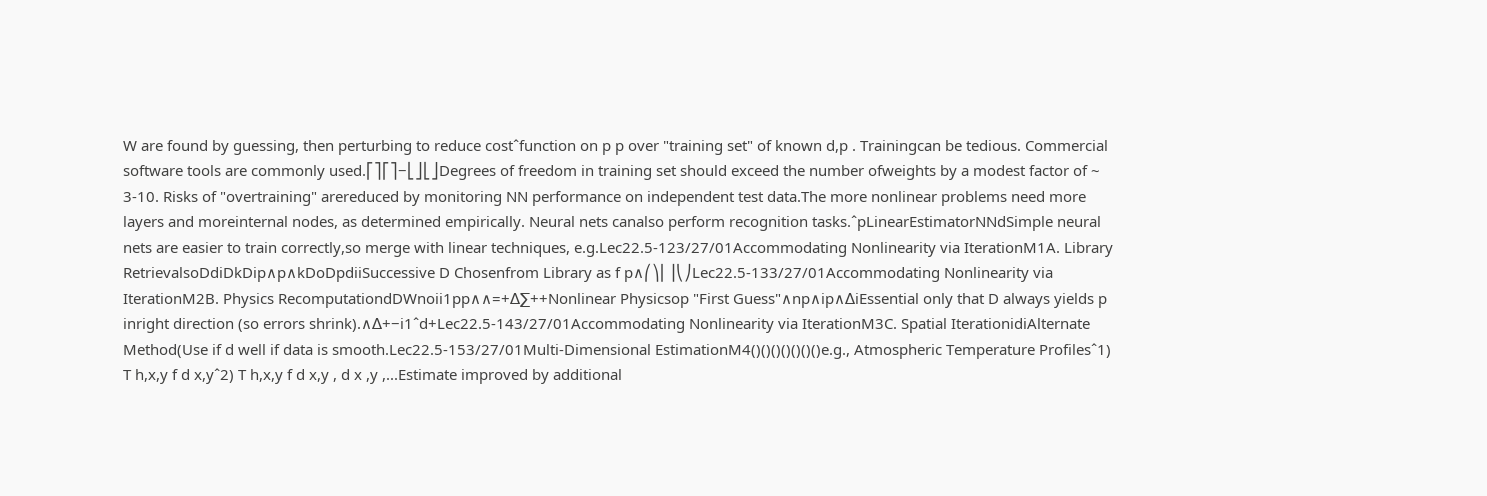W are found by guessing, then perturbing to reduce costˆfunction on p p over "training set" of known d,p . Trainingcan be tedious. Commercial software tools are commonly used.⎡⎤⎡⎤−⎣⎦⎣⎦Degrees of freedom in training set should exceed the number ofweights by a modest factor of ~ 3-10. Risks of "overtraining" arereduced by monitoring NN performance on independent test data.The more nonlinear problems need more layers and moreinternal nodes, as determined empirically. Neural nets canalso perform recognition tasks.ˆpLinearEstimatorNNdSimple neural nets are easier to train correctly,so merge with linear techniques, e.g.Lec22.5-123/27/01Accommodating Nonlinearity via IterationM1A. Library RetrievalsoDdiDkDip∧p∧kDoDpdiiSuccessive D Chosenfrom Library as f p∧⎛⎞⎜⎟⎝⎠Lec22.5-133/27/01Accommodating Nonlinearity via IterationM2B. Physics RecomputationdDWnoii1pp∧∧=+∆∑++Nonlinear Physicsop "First Guess"∧np∧ip∧∆iEssential only that D always yields p inright direction (so errors shrink).∧∆+−i1ˆd+Lec22.5-143/27/01Accommodating Nonlinearity via IterationM3C. Spatial IterationidiAlternate Method(Use if d well if data is smooth.Lec22.5-153/27/01Multi-Dimensional EstimationM4()()()()()()()e.g., Atmospheric Temperature Profilesˆ1) T h,x,y f d x,yˆ2) T h,x,y f d x,y , d x ,y ,...Estimate improved by additional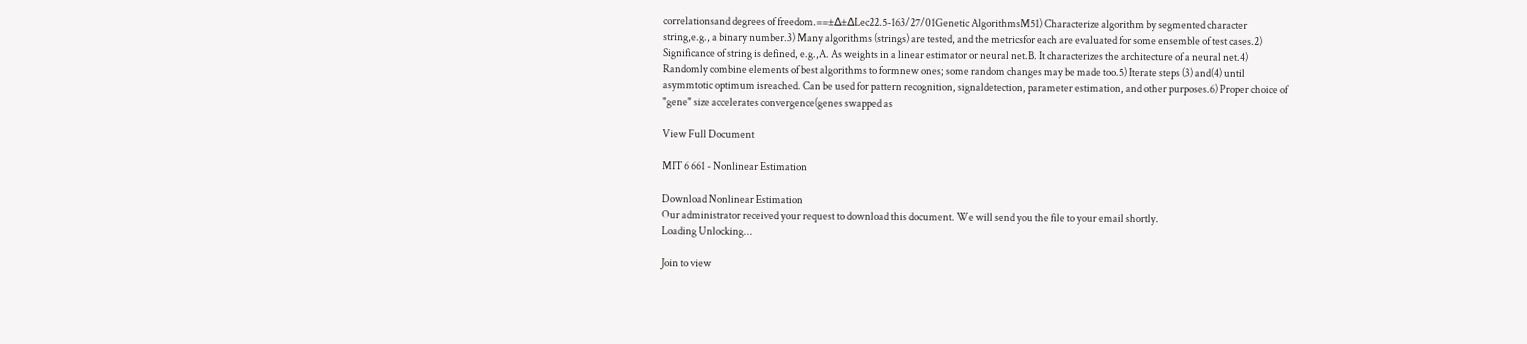correlationsand degrees of freedom.==±∆±∆Lec22.5-163/27/01Genetic AlgorithmsM51) Characterize algorithm by segmented character string,e.g., a binary number.3) Many algorithms (strings) are tested, and the metricsfor each are evaluated for some ensemble of test cases.2) Significance of string is defined, e.g.,A. As weights in a linear estimator or neural net.B. It characterizes the architecture of a neural net.4) Randomly combine elements of best algorithms to formnew ones; some random changes may be made too.5) Iterate steps (3) and(4) until asymmtotic optimum isreached. Can be used for pattern recognition, signaldetection, parameter estimation, and other purposes.6) Proper choice of "gene" size accelerates convergence(genes swapped as

View Full Document

MIT 6 661 - Nonlinear Estimation

Download Nonlinear Estimation
Our administrator received your request to download this document. We will send you the file to your email shortly.
Loading Unlocking...

Join to view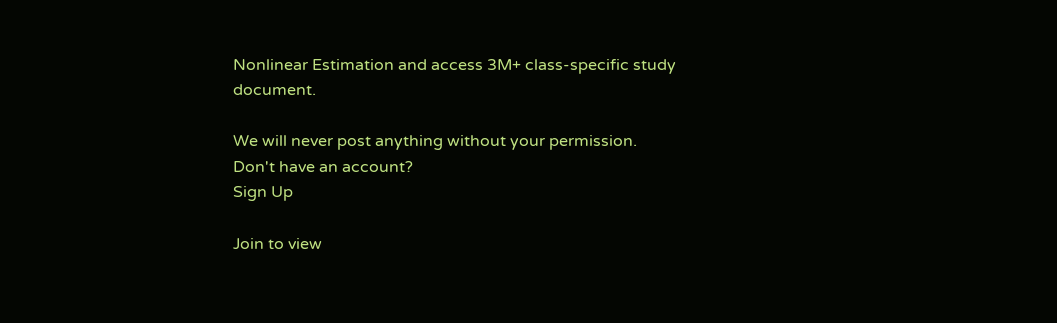Nonlinear Estimation and access 3M+ class-specific study document.

We will never post anything without your permission.
Don't have an account?
Sign Up

Join to view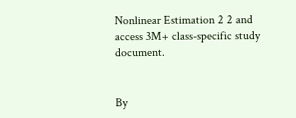Nonlinear Estimation 2 2 and access 3M+ class-specific study document.


By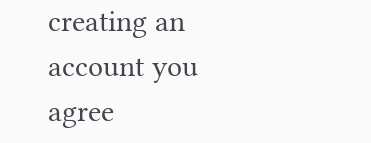creating an account you agree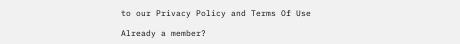to our Privacy Policy and Terms Of Use

Already a member?